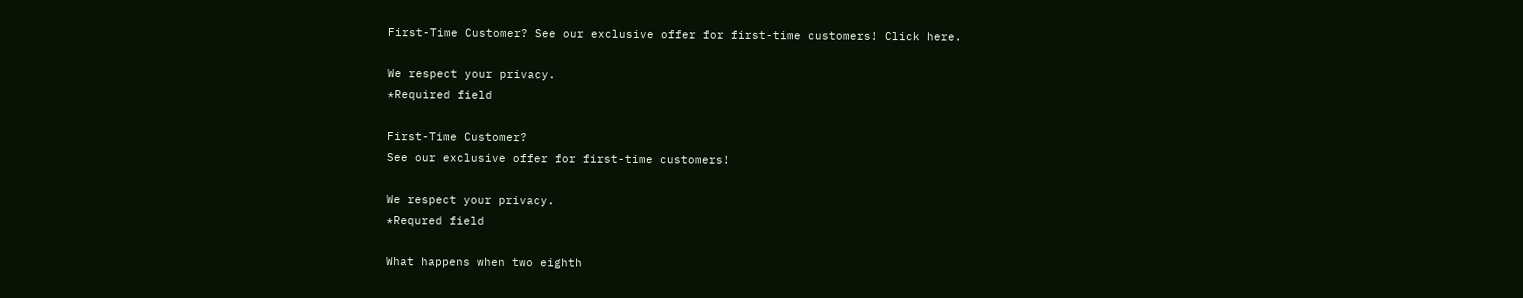First-Time Customer? See our exclusive offer for first-time customers! Click here.

We respect your privacy.
*Required field

First-Time Customer?
See our exclusive offer for first-time customers!

We respect your privacy.
*Requred field

What happens when two eighth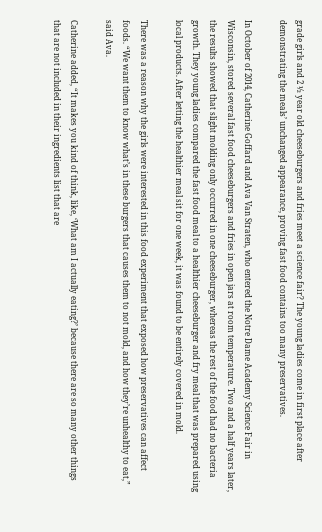grade girls and 2 ½ year old cheeseburgers and fries meet a science fair? The young ladies come in first place after demonstrating the meals’ unchanged appearance, proving fast food contains too many preservatives.

In October of 2014, Catherine Goffard and Ava Van Straten, who entered the Notre Dame Academy Science Fair in Wisconsin, stored several fast food cheeseburgers and fries in open jars at room temperature. Two and a half years later, the results showed that slight molding only occurred in one cheeseburger, whereas the rest of the food had no bacteria growth. They young ladies compared the fast food meal to a healthier cheeseburger and fry meal that was prepared using local products. After letting the healthier meal sit for one week, it was found to be entirely covered in mold.

There was a reason why the girls were interested in this food experiment that exposed how preservatives can affect foods. “We want them to know what’s in these burgers that causes them to not mold, and how they’re unhealthy to eat,” said Ava.

Catherine added, “It makes you kind of think, like, ‘What am I actually eating?’ because there are so many other things that are not included in their ingredients list that are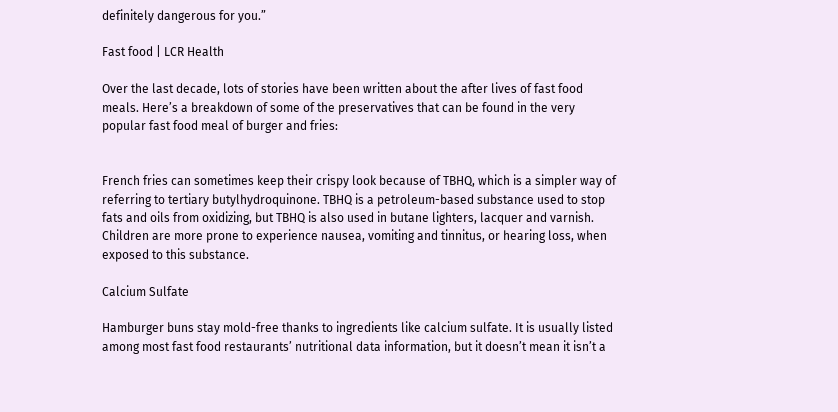definitely dangerous for you.”

Fast food | LCR Health

Over the last decade, lots of stories have been written about the after lives of fast food meals. Here’s a breakdown of some of the preservatives that can be found in the very popular fast food meal of burger and fries:


French fries can sometimes keep their crispy look because of TBHQ, which is a simpler way of referring to tertiary butylhydroquinone. TBHQ is a petroleum-based substance used to stop fats and oils from oxidizing, but TBHQ is also used in butane lighters, lacquer and varnish. Children are more prone to experience nausea, vomiting and tinnitus, or hearing loss, when exposed to this substance.

Calcium Sulfate

Hamburger buns stay mold-free thanks to ingredients like calcium sulfate. It is usually listed among most fast food restaurants’ nutritional data information, but it doesn’t mean it isn’t a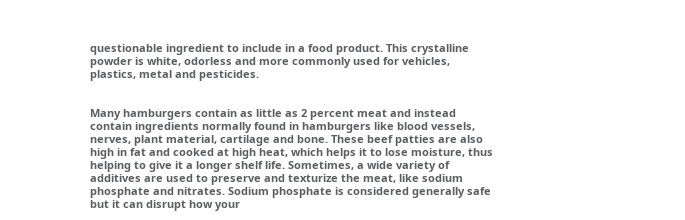questionable ingredient to include in a food product. This crystalline powder is white, odorless and more commonly used for vehicles, plastics, metal and pesticides.


Many hamburgers contain as little as 2 percent meat and instead contain ingredients normally found in hamburgers like blood vessels, nerves, plant material, cartilage and bone. These beef patties are also high in fat and cooked at high heat, which helps it to lose moisture, thus helping to give it a longer shelf life. Sometimes, a wide variety of additives are used to preserve and texturize the meat, like sodium phosphate and nitrates. Sodium phosphate is considered generally safe but it can disrupt how your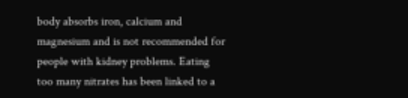body absorbs iron, calcium and magnesium and is not recommended for people with kidney problems. Eating too many nitrates has been linked to a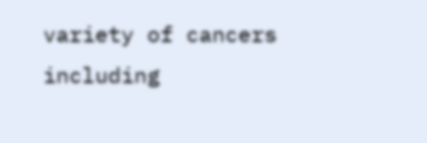variety of cancers including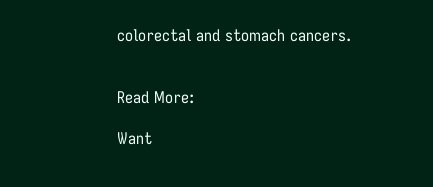colorectal and stomach cancers.


Read More:

Want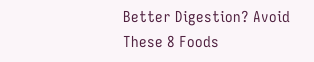Better Digestion? Avoid These 8 Foods